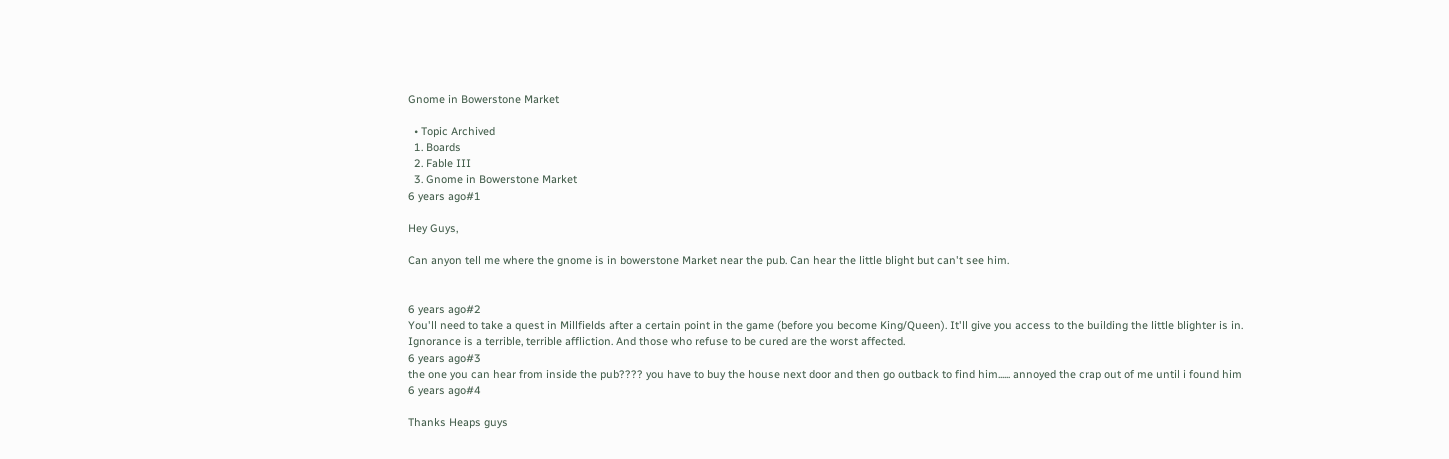Gnome in Bowerstone Market

  • Topic Archived
  1. Boards
  2. Fable III
  3. Gnome in Bowerstone Market
6 years ago#1

Hey Guys,

Can anyon tell me where the gnome is in bowerstone Market near the pub. Can hear the little blight but can't see him.


6 years ago#2
You'll need to take a quest in Millfields after a certain point in the game (before you become King/Queen). It'll give you access to the building the little blighter is in.
Ignorance is a terrible, terrible affliction. And those who refuse to be cured are the worst affected.
6 years ago#3
the one you can hear from inside the pub???? you have to buy the house next door and then go outback to find him...... annoyed the crap out of me until i found him
6 years ago#4

Thanks Heaps guys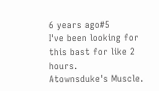6 years ago#5
I've been looking for this bast for like 2 hours.
Atownsduke's Muscle.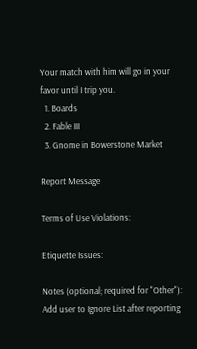Your match with him will go in your favor until I trip you.
  1. Boards
  2. Fable III
  3. Gnome in Bowerstone Market

Report Message

Terms of Use Violations:

Etiquette Issues:

Notes (optional; required for "Other"):
Add user to Ignore List after reporting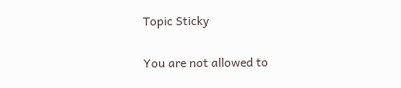Topic Sticky

You are not allowed to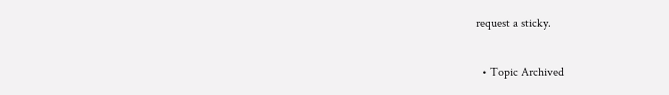request a sticky.

  • Topic Archived